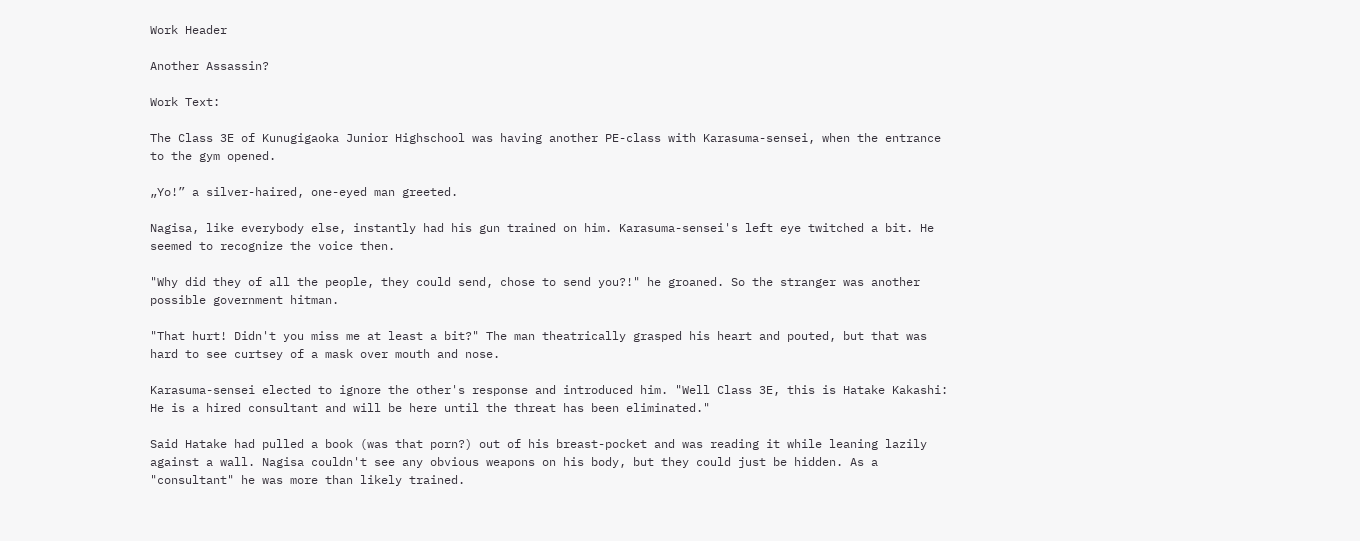Work Header

Another Assassin?

Work Text:

The Class 3E of Kunugigaoka Junior Highschool was having another PE-class with Karasuma-sensei, when the entrance to the gym opened.

„Yo!” a silver-haired, one-eyed man greeted.

Nagisa, like everybody else, instantly had his gun trained on him. Karasuma-sensei's left eye twitched a bit. He seemed to recognize the voice then.

"Why did they of all the people, they could send, chose to send you?!" he groaned. So the stranger was another possible government hitman.

"That hurt! Didn't you miss me at least a bit?" The man theatrically grasped his heart and pouted, but that was hard to see curtsey of a mask over mouth and nose.

Karasuma-sensei elected to ignore the other's response and introduced him. "Well Class 3E, this is Hatake Kakashi: He is a hired consultant and will be here until the threat has been eliminated."

Said Hatake had pulled a book (was that porn?) out of his breast-pocket and was reading it while leaning lazily against a wall. Nagisa couldn't see any obvious weapons on his body, but they could just be hidden. As a "consultant" he was more than likely trained.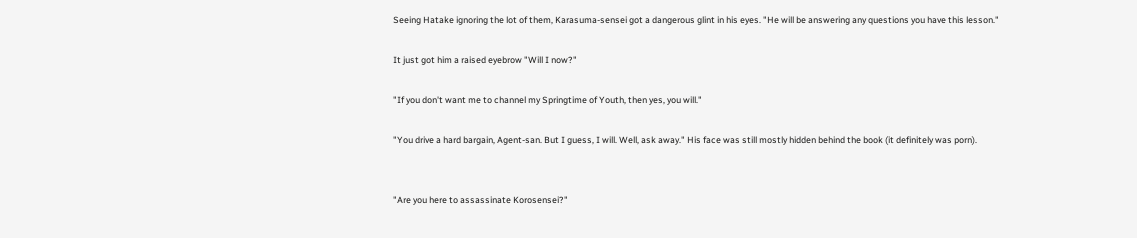Seeing Hatake ignoring the lot of them, Karasuma-sensei got a dangerous glint in his eyes. "He will be answering any questions you have this lesson."

It just got him a raised eyebrow "Will I now?"

"If you don't want me to channel my Springtime of Youth, then yes, you will."

"You drive a hard bargain, Agent-san. But I guess, I will. Well, ask away." His face was still mostly hidden behind the book (it definitely was porn).


"Are you here to assassinate Korosensei?"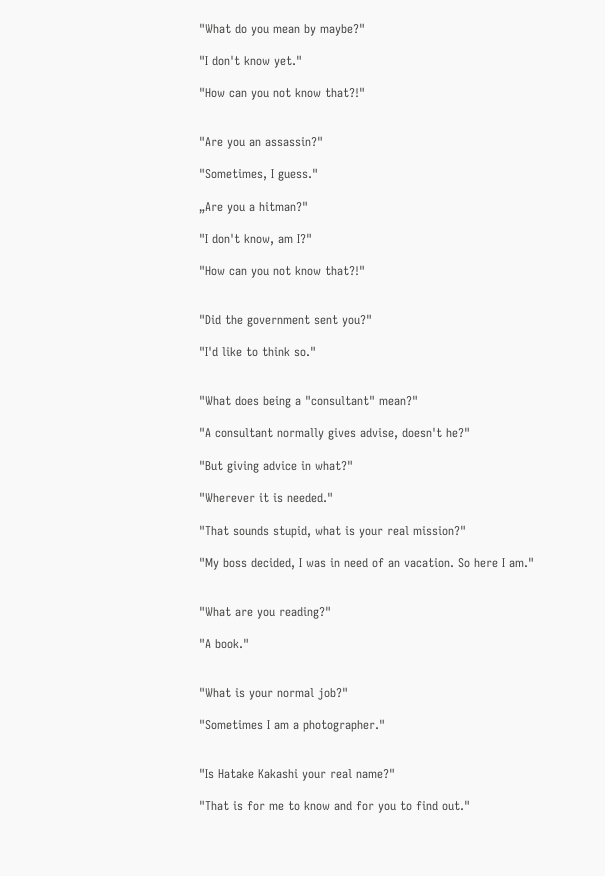"What do you mean by maybe?"

"I don't know yet."

"How can you not know that?!"


"Are you an assassin?"

"Sometimes, I guess."

„Are you a hitman?"

"I don't know, am I?"

"How can you not know that?!"


"Did the government sent you?"

"I'd like to think so."


"What does being a "consultant" mean?"

"A consultant normally gives advise, doesn't he?"

"But giving advice in what?"

"Wherever it is needed."

"That sounds stupid, what is your real mission?"

"My boss decided, I was in need of an vacation. So here I am."


"What are you reading?"

"A book."


"What is your normal job?"

"Sometimes I am a photographer."


"Is Hatake Kakashi your real name?"

"That is for me to know and for you to find out."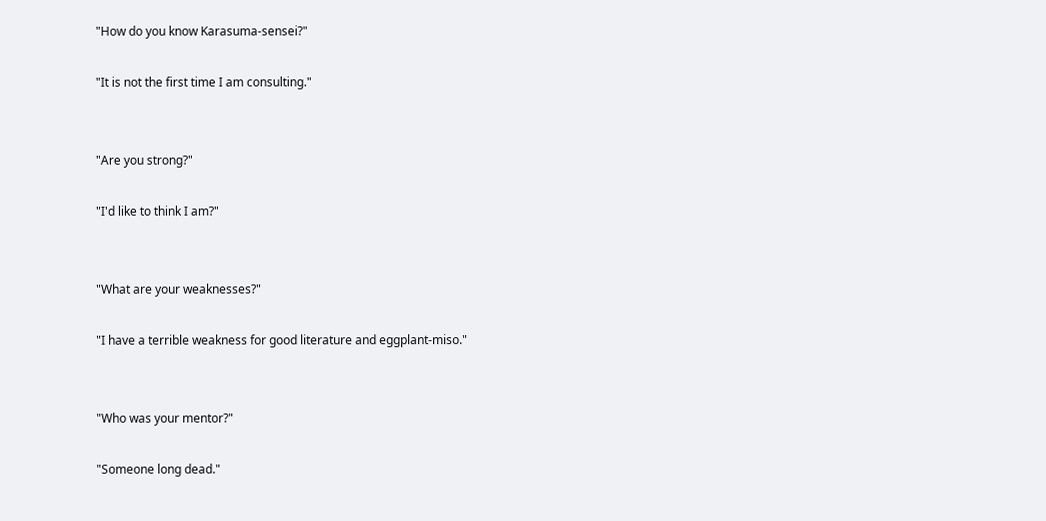"How do you know Karasuma-sensei?"

"It is not the first time I am consulting."


"Are you strong?"

"I'd like to think I am?"


"What are your weaknesses?"

"I have a terrible weakness for good literature and eggplant-miso."


"Who was your mentor?"

"Someone long dead."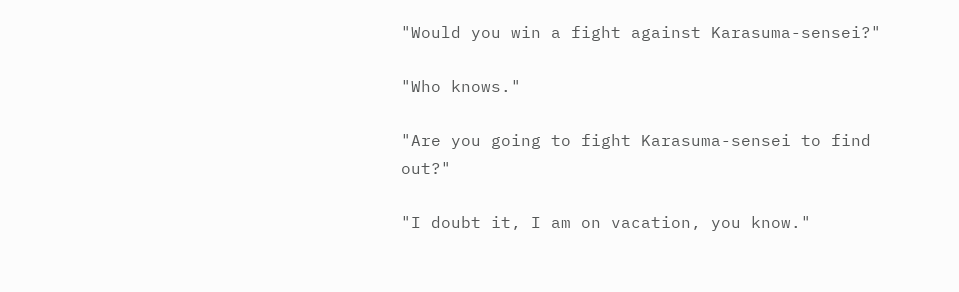"Would you win a fight against Karasuma-sensei?"

"Who knows."

"Are you going to fight Karasuma-sensei to find out?"

"I doubt it, I am on vacation, you know."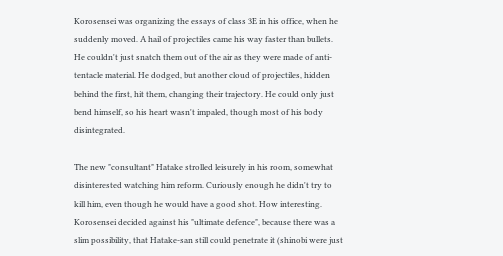Korosensei was organizing the essays of class 3E in his office, when he suddenly moved. A hail of projectiles came his way faster than bullets. He couldn't just snatch them out of the air as they were made of anti-tentacle material. He dodged, but another cloud of projectiles, hidden behind the first, hit them, changing their trajectory. He could only just bend himself, so his heart wasn't impaled, though most of his body disintegrated.

The new "consultant" Hatake strolled leisurely in his room, somewhat disinterested watching him reform. Curiously enough he didn't try to kill him, even though he would have a good shot. How interesting. Korosensei decided against his "ultimate defence", because there was a slim possibility, that Hatake-san still could penetrate it (shinobi were just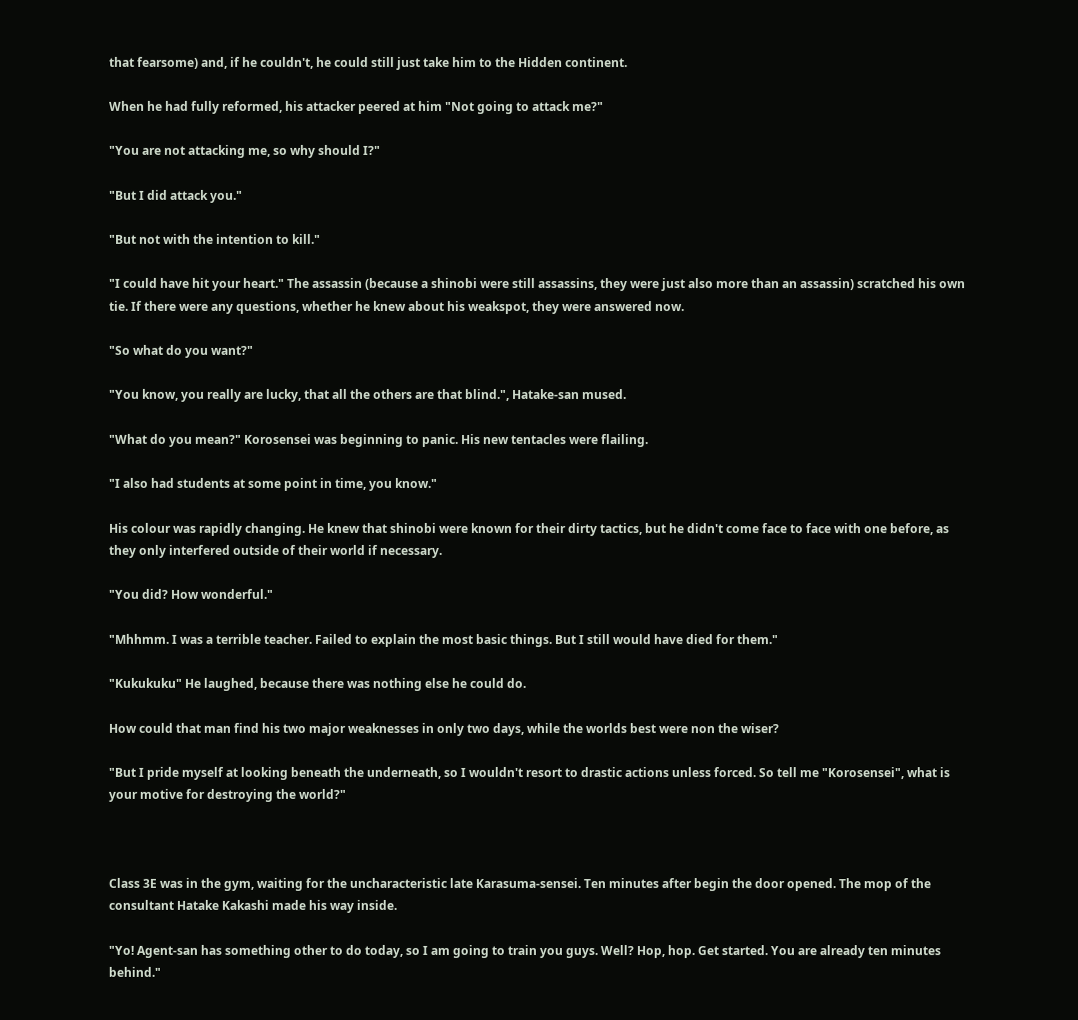that fearsome) and, if he couldn't, he could still just take him to the Hidden continent.

When he had fully reformed, his attacker peered at him "Not going to attack me?"

"You are not attacking me, so why should I?"

"But I did attack you."

"But not with the intention to kill."

"I could have hit your heart." The assassin (because a shinobi were still assassins, they were just also more than an assassin) scratched his own tie. If there were any questions, whether he knew about his weakspot, they were answered now.

"So what do you want?"

"You know, you really are lucky, that all the others are that blind.", Hatake-san mused.

"What do you mean?" Korosensei was beginning to panic. His new tentacles were flailing.

"I also had students at some point in time, you know."

His colour was rapidly changing. He knew that shinobi were known for their dirty tactics, but he didn't come face to face with one before, as they only interfered outside of their world if necessary.

"You did? How wonderful."

"Mhhmm. I was a terrible teacher. Failed to explain the most basic things. But I still would have died for them."

"Kukukuku" He laughed, because there was nothing else he could do.

How could that man find his two major weaknesses in only two days, while the worlds best were non the wiser?

"But I pride myself at looking beneath the underneath, so I wouldn't resort to drastic actions unless forced. So tell me "Korosensei", what is your motive for destroying the world?"



Class 3E was in the gym, waiting for the uncharacteristic late Karasuma-sensei. Ten minutes after begin the door opened. The mop of the consultant Hatake Kakashi made his way inside.

"Yo! Agent-san has something other to do today, so I am going to train you guys. Well? Hop, hop. Get started. You are already ten minutes behind."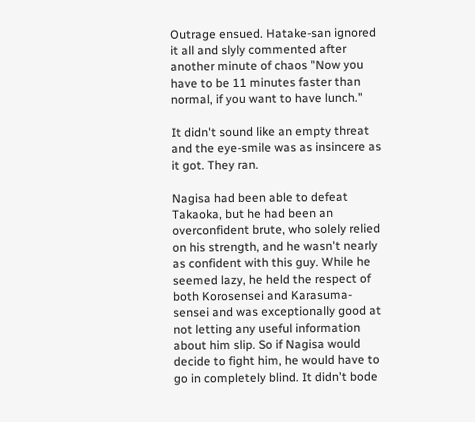Outrage ensued. Hatake-san ignored it all and slyly commented after another minute of chaos "Now you have to be 11 minutes faster than normal, if you want to have lunch."

It didn't sound like an empty threat and the eye-smile was as insincere as it got. They ran.

Nagisa had been able to defeat Takaoka, but he had been an overconfident brute, who solely relied on his strength, and he wasn't nearly as confident with this guy. While he seemed lazy, he held the respect of both Korosensei and Karasuma-sensei and was exceptionally good at not letting any useful information about him slip. So if Nagisa would decide to fight him, he would have to go in completely blind. It didn't bode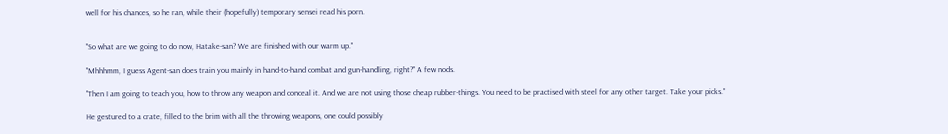well for his chances, so he ran, while their (hopefully) temporary sensei read his porn.


"So what are we going to do now, Hatake-san? We are finished with our warm up."

"Mhhhmm, I guess Agent-san does train you mainly in hand-to-hand combat and gun-handling, right?" A few nods.

"Then I am going to teach you, how to throw any weapon and conceal it. And we are not using those cheap rubber-things. You need to be practised with steel for any other target. Take your picks."

He gestured to a crate, filled to the brim with all the throwing weapons, one could possibly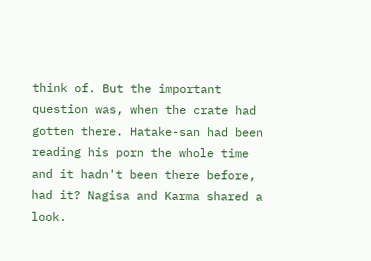think of. But the important question was, when the crate had gotten there. Hatake-san had been reading his porn the whole time and it hadn't been there before, had it? Nagisa and Karma shared a look.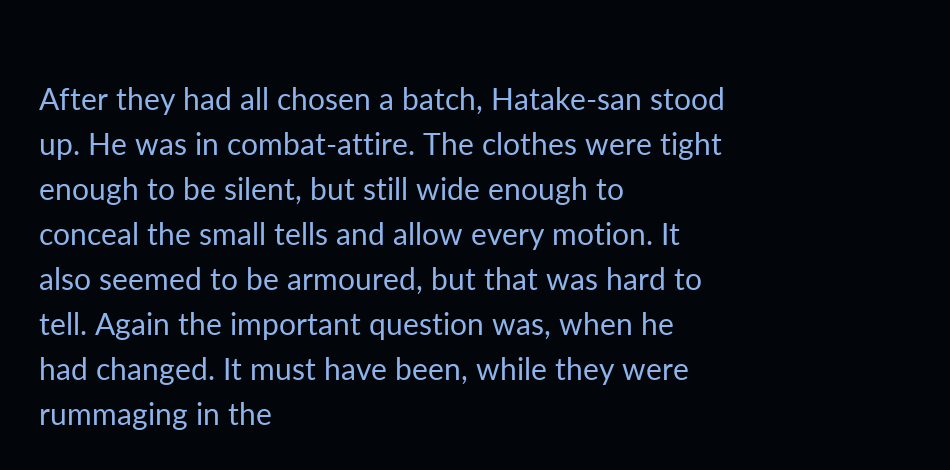After they had all chosen a batch, Hatake-san stood up. He was in combat-attire. The clothes were tight enough to be silent, but still wide enough to conceal the small tells and allow every motion. It also seemed to be armoured, but that was hard to tell. Again the important question was, when he had changed. It must have been, while they were rummaging in the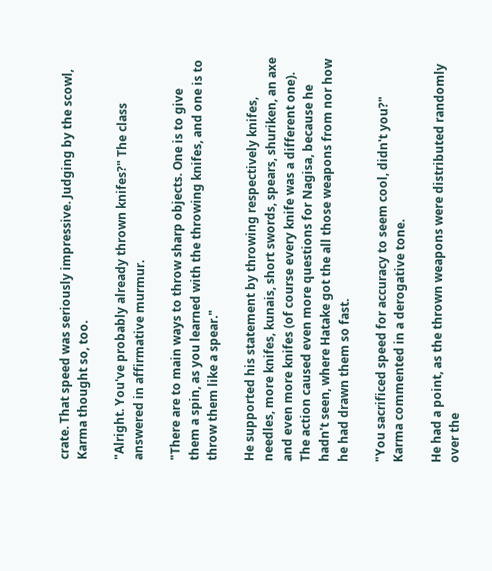crate. That speed was seriously impressive. Judging by the scowl, Karma thought so, too.

"Alright. You've probably already thrown knifes?" The class answered in affirmative murmur.

"There are to main ways to throw sharp objects. One is to give them a spin, as you learned with the throwing knifes, and one is to throw them like a spear."

He supported his statement by throwing respectively knifes, needles, more knifes, kunais, short swords, spears, shuriken, an axe and even more knifes (of course every knife was a different one).
The action caused even more questions for Nagisa, because he hadn't seen, where Hatake got the all those weapons from nor how he had drawn them so fast.

"You sacrificed speed for accuracy to seem cool, didn't you?" Karma commented in a derogative tone.

He had a point, as the thrown weapons were distributed randomly over the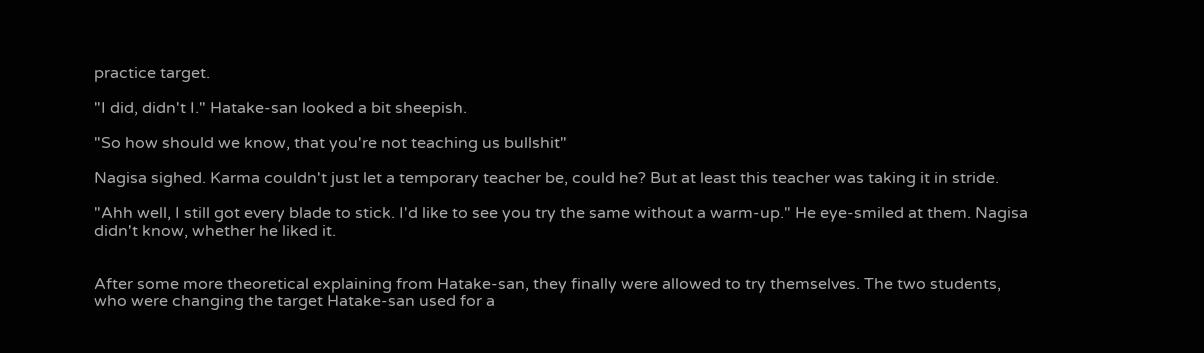practice target.

"I did, didn't I." Hatake-san looked a bit sheepish.

"So how should we know, that you're not teaching us bullshit"

Nagisa sighed. Karma couldn't just let a temporary teacher be, could he? But at least this teacher was taking it in stride.

"Ahh well, I still got every blade to stick. I'd like to see you try the same without a warm-up." He eye-smiled at them. Nagisa didn't know, whether he liked it.


After some more theoretical explaining from Hatake-san, they finally were allowed to try themselves. The two students, who were changing the target Hatake-san used for a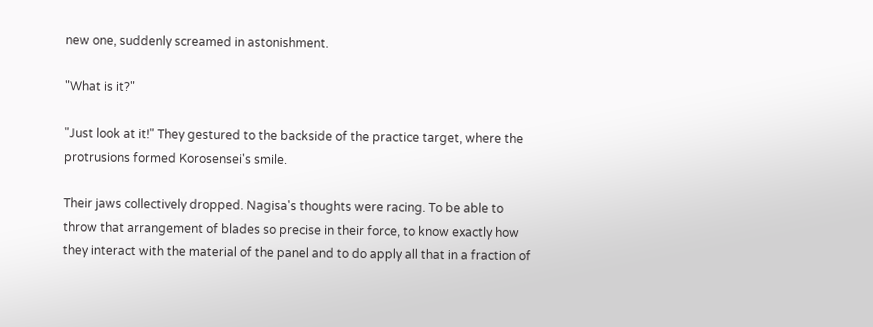new one, suddenly screamed in astonishment.

"What is it?"

"Just look at it!" They gestured to the backside of the practice target, where the protrusions formed Korosensei's smile.

Their jaws collectively dropped. Nagisa's thoughts were racing. To be able to throw that arrangement of blades so precise in their force, to know exactly how they interact with the material of the panel and to do apply all that in a fraction of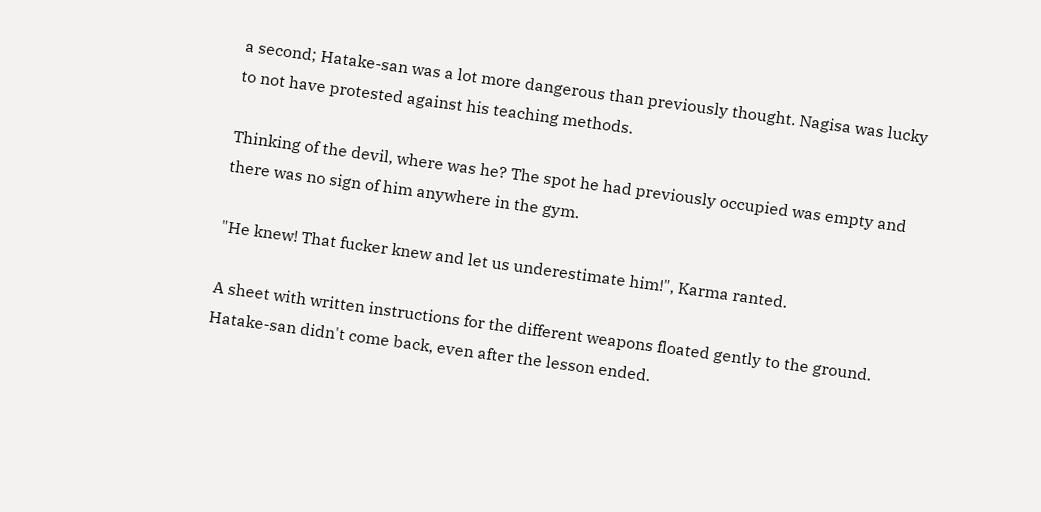a second; Hatake-san was a lot more dangerous than previously thought. Nagisa was lucky to not have protested against his teaching methods.

Thinking of the devil, where was he? The spot he had previously occupied was empty and there was no sign of him anywhere in the gym.

"He knew! That fucker knew and let us underestimate him!", Karma ranted.

A sheet with written instructions for the different weapons floated gently to the ground. Hatake-san didn't come back, even after the lesson ended.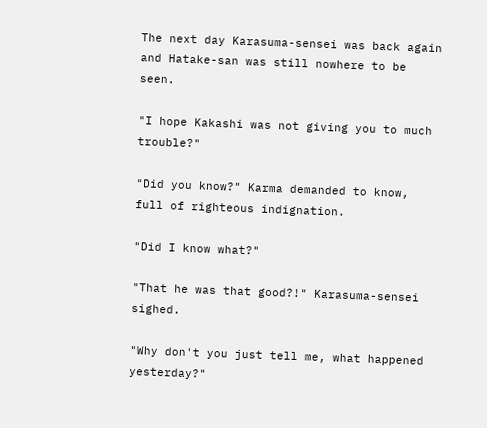The next day Karasuma-sensei was back again and Hatake-san was still nowhere to be seen.

"I hope Kakashi was not giving you to much trouble?"

"Did you know?" Karma demanded to know, full of righteous indignation.

"Did I know what?"

"That he was that good?!" Karasuma-sensei sighed.

"Why don't you just tell me, what happened yesterday?"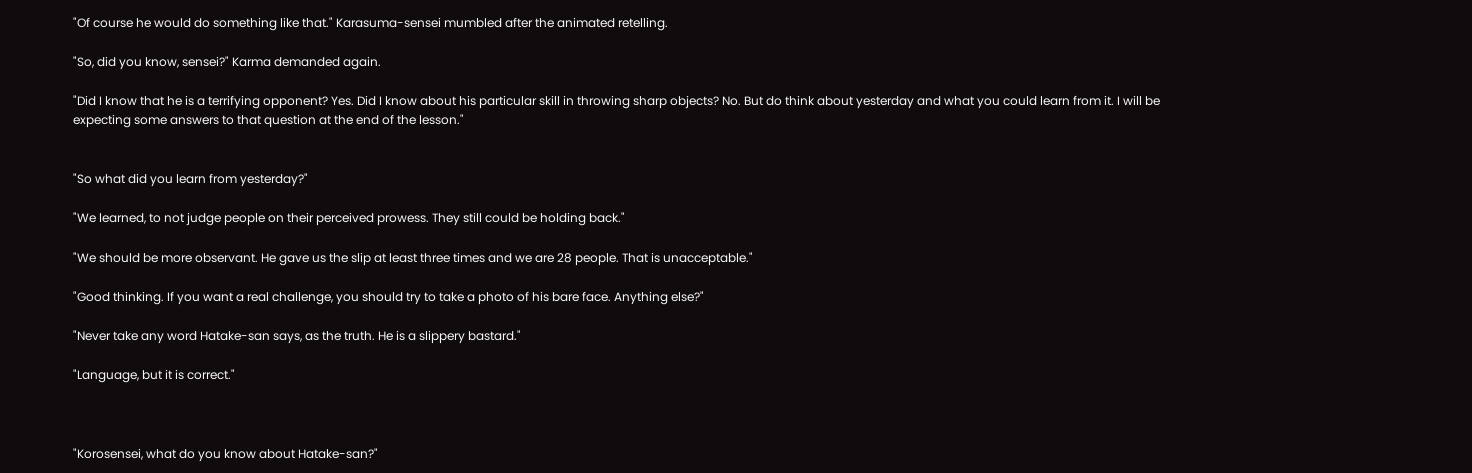"Of course he would do something like that." Karasuma-sensei mumbled after the animated retelling.

"So, did you know, sensei?" Karma demanded again.

"Did I know that he is a terrifying opponent? Yes. Did I know about his particular skill in throwing sharp objects? No. But do think about yesterday and what you could learn from it. I will be expecting some answers to that question at the end of the lesson."


"So what did you learn from yesterday?"

"We learned, to not judge people on their perceived prowess. They still could be holding back."

"We should be more observant. He gave us the slip at least three times and we are 28 people. That is unacceptable."

"Good thinking. If you want a real challenge, you should try to take a photo of his bare face. Anything else?"

"Never take any word Hatake-san says, as the truth. He is a slippery bastard."

"Language, but it is correct."



"Korosensei, what do you know about Hatake-san?"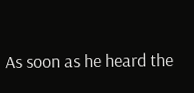As soon as he heard the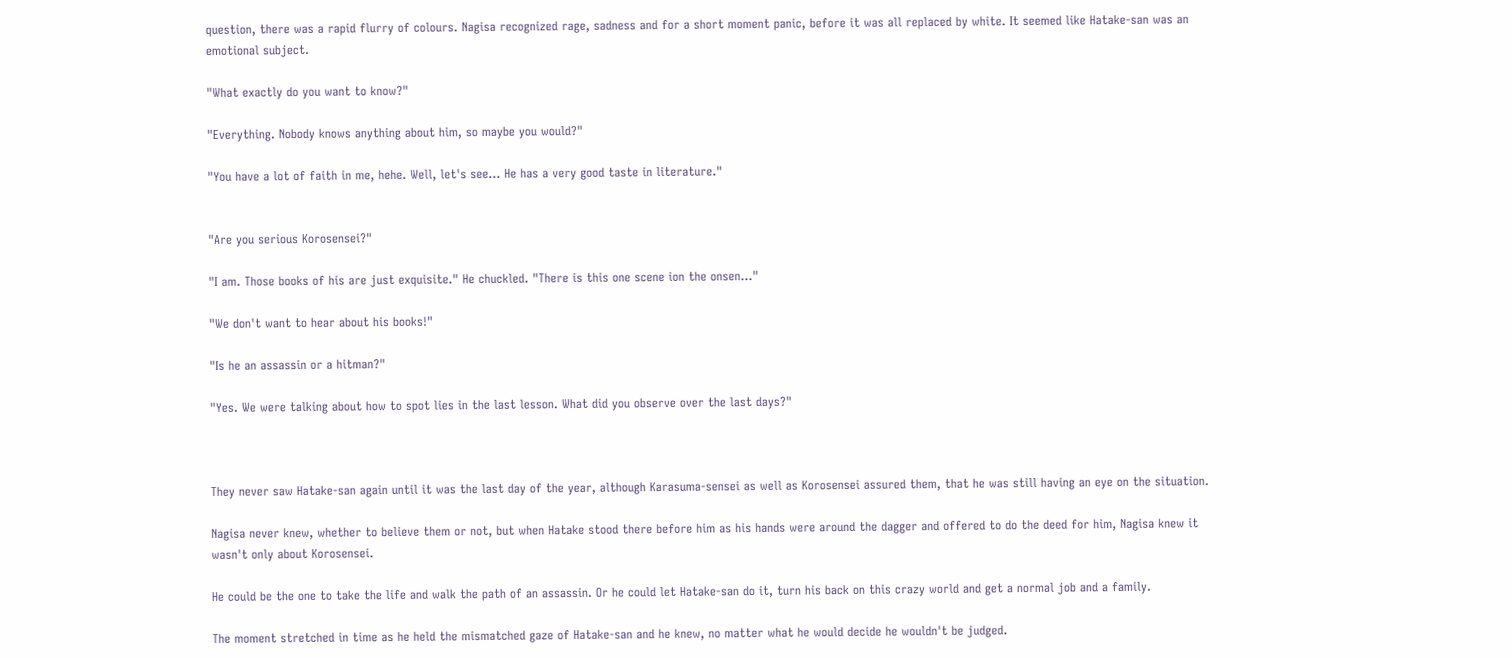question, there was a rapid flurry of colours. Nagisa recognized rage, sadness and for a short moment panic, before it was all replaced by white. It seemed like Hatake-san was an emotional subject.

"What exactly do you want to know?"

"Everything. Nobody knows anything about him, so maybe you would?"

"You have a lot of faith in me, hehe. Well, let's see... He has a very good taste in literature."


"Are you serious Korosensei?"

"I am. Those books of his are just exquisite." He chuckled. "There is this one scene ion the onsen..."

"We don't want to hear about his books!"

"Is he an assassin or a hitman?"

"Yes. We were talking about how to spot lies in the last lesson. What did you observe over the last days?"



They never saw Hatake-san again until it was the last day of the year, although Karasuma-sensei as well as Korosensei assured them, that he was still having an eye on the situation.

Nagisa never knew, whether to believe them or not, but when Hatake stood there before him as his hands were around the dagger and offered to do the deed for him, Nagisa knew it wasn't only about Korosensei.

He could be the one to take the life and walk the path of an assassin. Or he could let Hatake-san do it, turn his back on this crazy world and get a normal job and a family.

The moment stretched in time as he held the mismatched gaze of Hatake-san and he knew, no matter what he would decide he wouldn't be judged.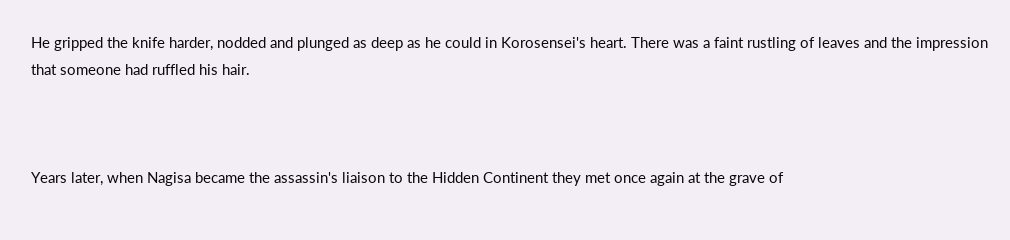He gripped the knife harder, nodded and plunged as deep as he could in Korosensei's heart. There was a faint rustling of leaves and the impression that someone had ruffled his hair.



Years later, when Nagisa became the assassin's liaison to the Hidden Continent they met once again at the grave of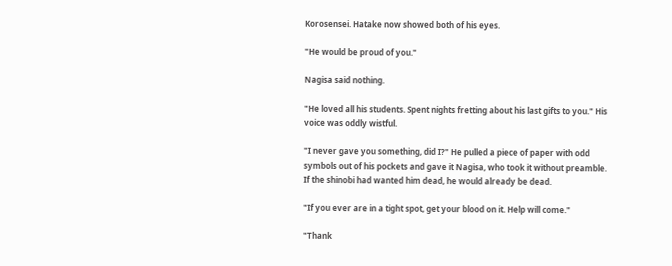Korosensei. Hatake now showed both of his eyes.

"He would be proud of you."

Nagisa said nothing.

"He loved all his students. Spent nights fretting about his last gifts to you." His voice was oddly wistful.

"I never gave you something, did I?" He pulled a piece of paper with odd symbols out of his pockets and gave it Nagisa, who took it without preamble. If the shinobi had wanted him dead, he would already be dead.

"If you ever are in a tight spot, get your blood on it. Help will come."

"Thank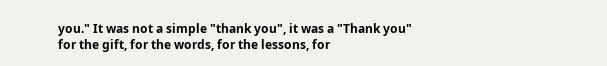you." It was not a simple "thank you", it was a "Thank you" for the gift, for the words, for the lessons, for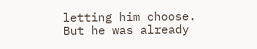letting him choose. But he was already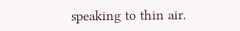speaking to thin air.